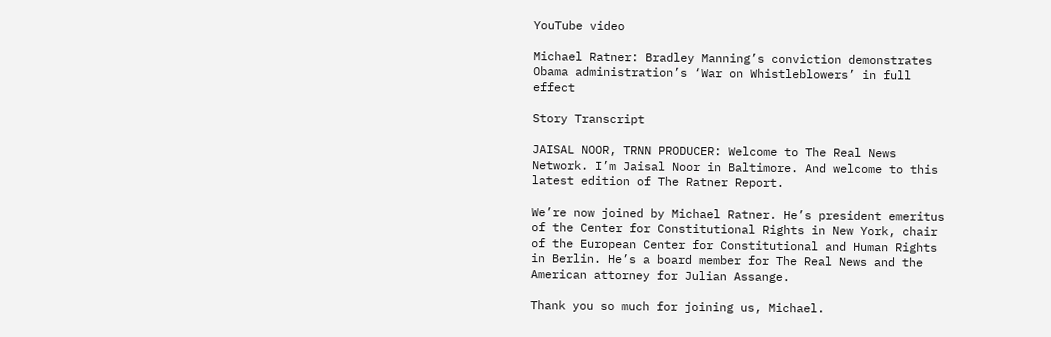YouTube video

Michael Ratner: Bradley Manning’s conviction demonstrates Obama administration’s ‘War on Whistleblowers’ in full effect

Story Transcript

JAISAL NOOR, TRNN PRODUCER: Welcome to The Real News Network. I’m Jaisal Noor in Baltimore. And welcome to this latest edition of The Ratner Report.

We’re now joined by Michael Ratner. He’s president emeritus of the Center for Constitutional Rights in New York, chair of the European Center for Constitutional and Human Rights in Berlin. He’s a board member for The Real News and the American attorney for Julian Assange.

Thank you so much for joining us, Michael.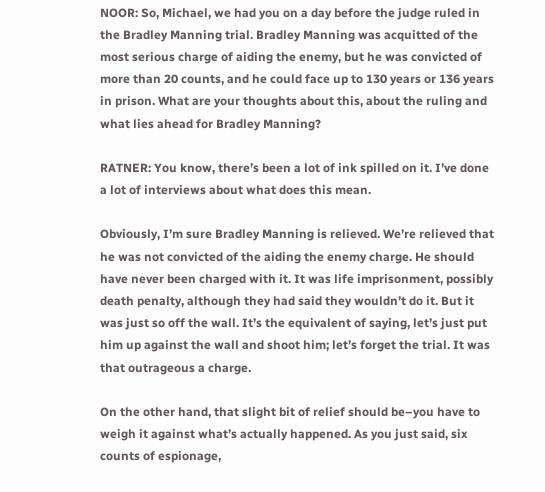NOOR: So, Michael, we had you on a day before the judge ruled in the Bradley Manning trial. Bradley Manning was acquitted of the most serious charge of aiding the enemy, but he was convicted of more than 20 counts, and he could face up to 130 years or 136 years in prison. What are your thoughts about this, about the ruling and what lies ahead for Bradley Manning?

RATNER: You know, there’s been a lot of ink spilled on it. I’ve done a lot of interviews about what does this mean.

Obviously, I’m sure Bradley Manning is relieved. We’re relieved that he was not convicted of the aiding the enemy charge. He should have never been charged with it. It was life imprisonment, possibly death penalty, although they had said they wouldn’t do it. But it was just so off the wall. It’s the equivalent of saying, let’s just put him up against the wall and shoot him; let’s forget the trial. It was that outrageous a charge.

On the other hand, that slight bit of relief should be–you have to weigh it against what’s actually happened. As you just said, six counts of espionage,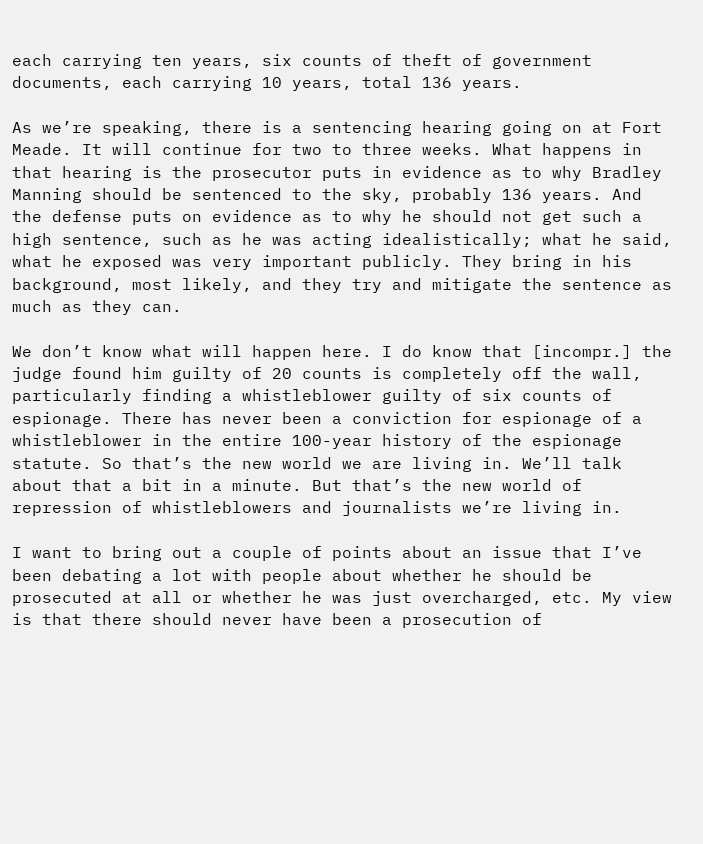each carrying ten years, six counts of theft of government documents, each carrying 10 years, total 136 years.

As we’re speaking, there is a sentencing hearing going on at Fort Meade. It will continue for two to three weeks. What happens in that hearing is the prosecutor puts in evidence as to why Bradley Manning should be sentenced to the sky, probably 136 years. And the defense puts on evidence as to why he should not get such a high sentence, such as he was acting idealistically; what he said, what he exposed was very important publicly. They bring in his background, most likely, and they try and mitigate the sentence as much as they can.

We don’t know what will happen here. I do know that [incompr.] the judge found him guilty of 20 counts is completely off the wall, particularly finding a whistleblower guilty of six counts of espionage. There has never been a conviction for espionage of a whistleblower in the entire 100-year history of the espionage statute. So that’s the new world we are living in. We’ll talk about that a bit in a minute. But that’s the new world of repression of whistleblowers and journalists we’re living in.

I want to bring out a couple of points about an issue that I’ve been debating a lot with people about whether he should be prosecuted at all or whether he was just overcharged, etc. My view is that there should never have been a prosecution of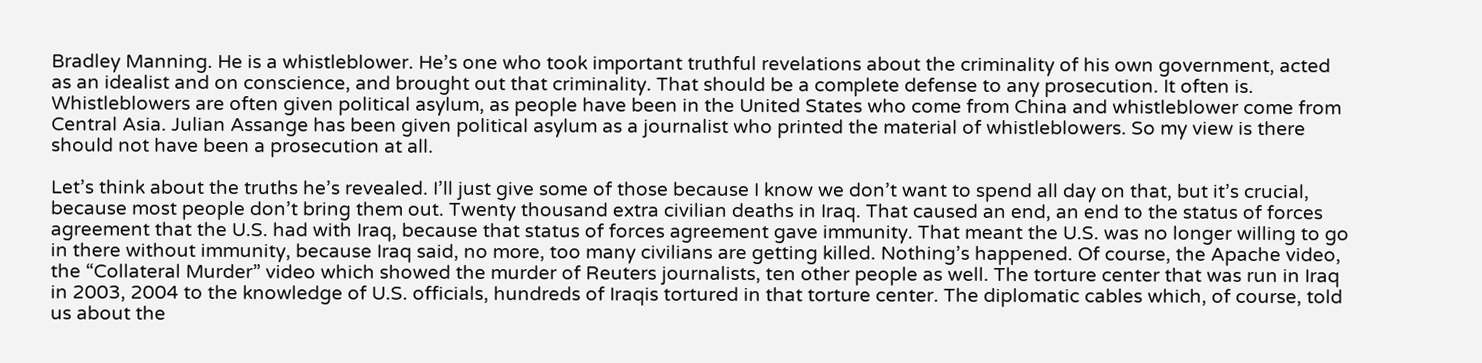Bradley Manning. He is a whistleblower. He’s one who took important truthful revelations about the criminality of his own government, acted as an idealist and on conscience, and brought out that criminality. That should be a complete defense to any prosecution. It often is. Whistleblowers are often given political asylum, as people have been in the United States who come from China and whistleblower come from Central Asia. Julian Assange has been given political asylum as a journalist who printed the material of whistleblowers. So my view is there should not have been a prosecution at all.

Let’s think about the truths he’s revealed. I’ll just give some of those because I know we don’t want to spend all day on that, but it’s crucial, because most people don’t bring them out. Twenty thousand extra civilian deaths in Iraq. That caused an end, an end to the status of forces agreement that the U.S. had with Iraq, because that status of forces agreement gave immunity. That meant the U.S. was no longer willing to go in there without immunity, because Iraq said, no more, too many civilians are getting killed. Nothing’s happened. Of course, the Apache video, the “Collateral Murder” video which showed the murder of Reuters journalists, ten other people as well. The torture center that was run in Iraq in 2003, 2004 to the knowledge of U.S. officials, hundreds of Iraqis tortured in that torture center. The diplomatic cables which, of course, told us about the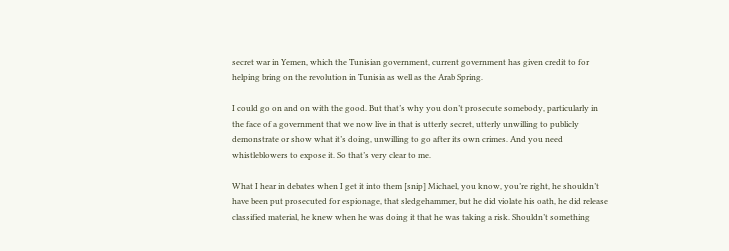secret war in Yemen, which the Tunisian government, current government has given credit to for helping bring on the revolution in Tunisia as well as the Arab Spring.

I could go on and on with the good. But that’s why you don’t prosecute somebody, particularly in the face of a government that we now live in that is utterly secret, utterly unwilling to publicly demonstrate or show what it’s doing, unwilling to go after its own crimes. And you need whistleblowers to expose it. So that’s very clear to me.

What I hear in debates when I get it into them [snip] Michael, you know, you’re right, he shouldn’t have been put prosecuted for espionage, that sledgehammer, but he did violate his oath, he did release classified material, he knew when he was doing it that he was taking a risk. Shouldn’t something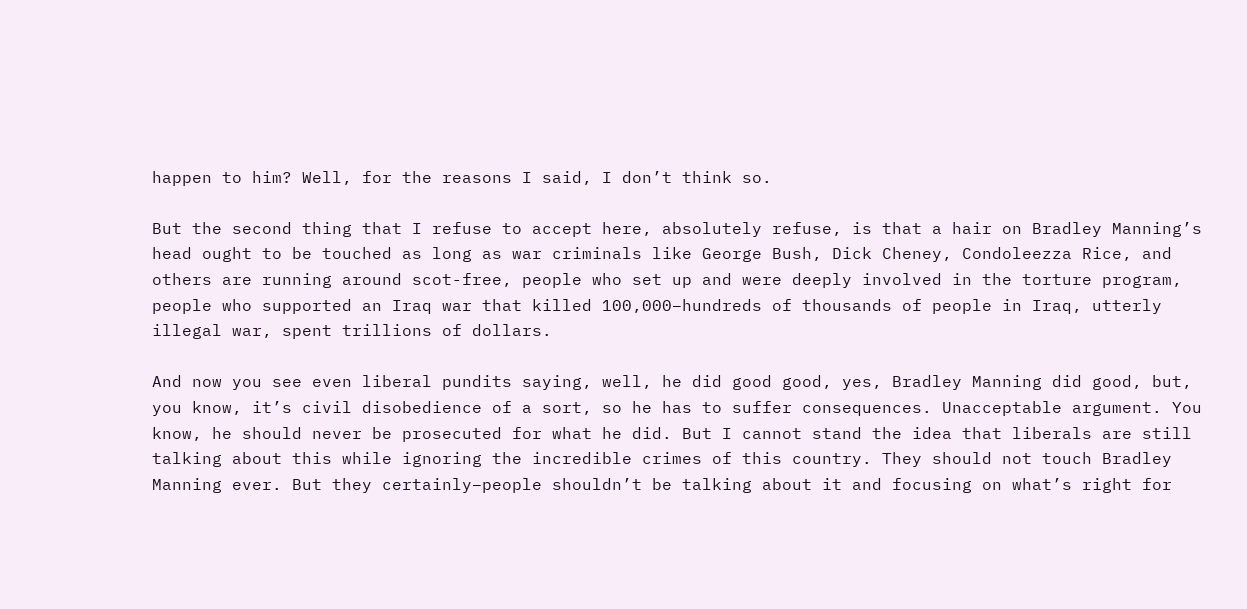happen to him? Well, for the reasons I said, I don’t think so.

But the second thing that I refuse to accept here, absolutely refuse, is that a hair on Bradley Manning’s head ought to be touched as long as war criminals like George Bush, Dick Cheney, Condoleezza Rice, and others are running around scot-free, people who set up and were deeply involved in the torture program, people who supported an Iraq war that killed 100,000–hundreds of thousands of people in Iraq, utterly illegal war, spent trillions of dollars.

And now you see even liberal pundits saying, well, he did good good, yes, Bradley Manning did good, but, you know, it’s civil disobedience of a sort, so he has to suffer consequences. Unacceptable argument. You know, he should never be prosecuted for what he did. But I cannot stand the idea that liberals are still talking about this while ignoring the incredible crimes of this country. They should not touch Bradley Manning ever. But they certainly–people shouldn’t be talking about it and focusing on what’s right for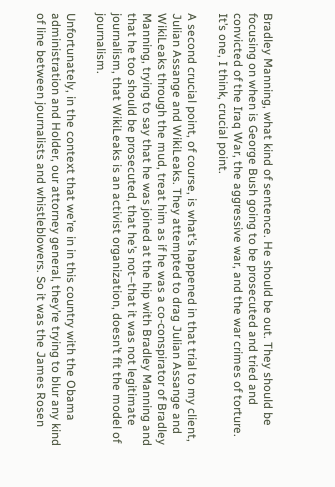Bradley Manning, what kind of sentence. He should be out. They should be focusing on when is George Bush going to be prosecuted and tried and convicted of the Iraq War, the aggressive war, and the war crimes of torture. It’s one, I think, crucial point.

A second crucial point, of course, is what’s happened in that trial to my client, Julian Assange and WikiLeaks. They attempted to drag Julian Assange and WikiLeaks through the mud, treat him as if he was a co-conspirator of Bradley Manning, trying to say that he was joined at the hip with Bradley Manning and that he too should be prosecuted, that he’s not–that it was not legitimate journalism, that WikiLeaks is an activist organization, doesn’t fit the model of journalism.

Unfortunately, in the context that we’re in in this country with the Obama administration and Holder, our attorney general, they’re trying to blur any kind of line between journalists and whistleblowers. So it was the James Rosen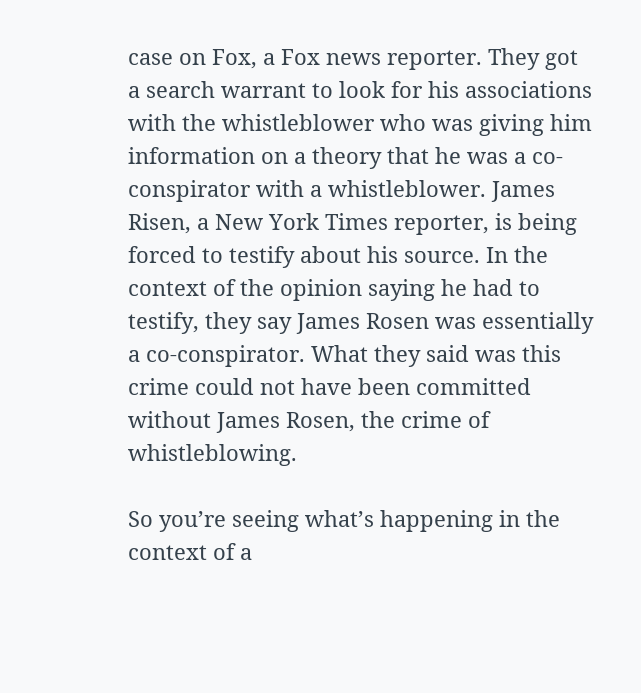case on Fox, a Fox news reporter. They got a search warrant to look for his associations with the whistleblower who was giving him information on a theory that he was a co-conspirator with a whistleblower. James Risen, a New York Times reporter, is being forced to testify about his source. In the context of the opinion saying he had to testify, they say James Rosen was essentially a co-conspirator. What they said was this crime could not have been committed without James Rosen, the crime of whistleblowing.

So you’re seeing what’s happening in the context of a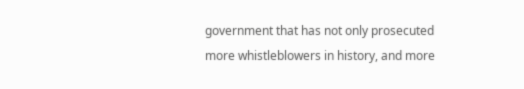government that has not only prosecuted more whistleblowers in history, and more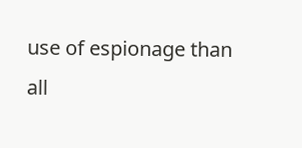use of espionage than all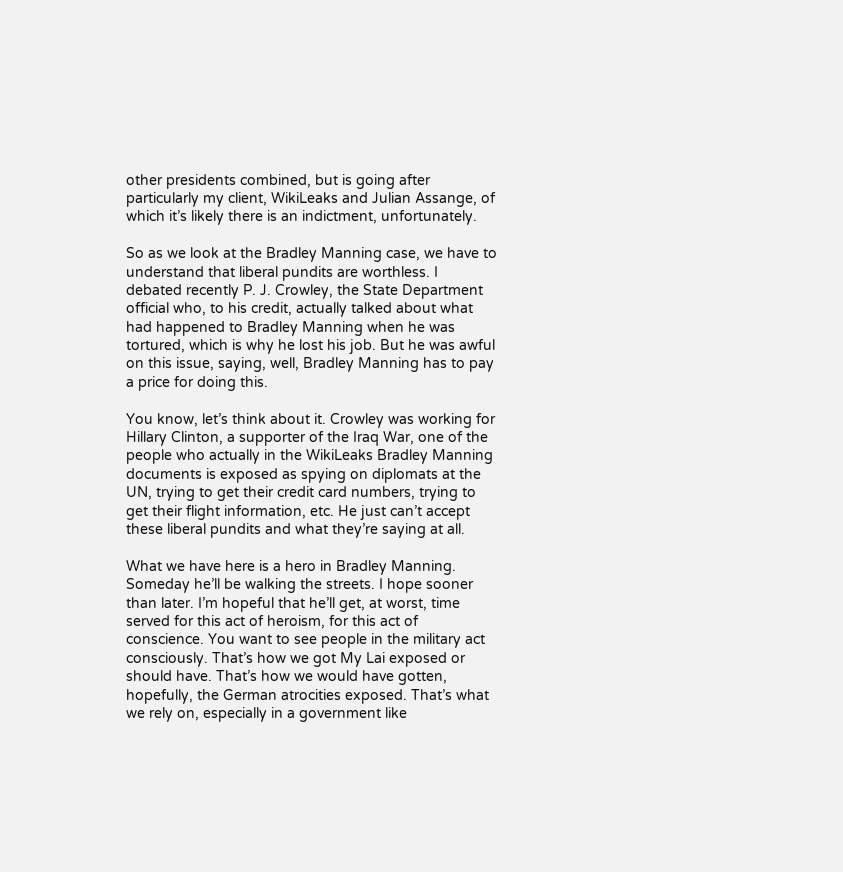other presidents combined, but is going after particularly my client, WikiLeaks and Julian Assange, of which it’s likely there is an indictment, unfortunately.

So as we look at the Bradley Manning case, we have to understand that liberal pundits are worthless. I debated recently P. J. Crowley, the State Department official who, to his credit, actually talked about what had happened to Bradley Manning when he was tortured, which is why he lost his job. But he was awful on this issue, saying, well, Bradley Manning has to pay a price for doing this.

You know, let’s think about it. Crowley was working for Hillary Clinton, a supporter of the Iraq War, one of the people who actually in the WikiLeaks Bradley Manning documents is exposed as spying on diplomats at the UN, trying to get their credit card numbers, trying to get their flight information, etc. He just can’t accept these liberal pundits and what they’re saying at all.

What we have here is a hero in Bradley Manning. Someday he’ll be walking the streets. I hope sooner than later. I’m hopeful that he’ll get, at worst, time served for this act of heroism, for this act of conscience. You want to see people in the military act consciously. That’s how we got My Lai exposed or should have. That’s how we would have gotten, hopefully, the German atrocities exposed. That’s what we rely on, especially in a government like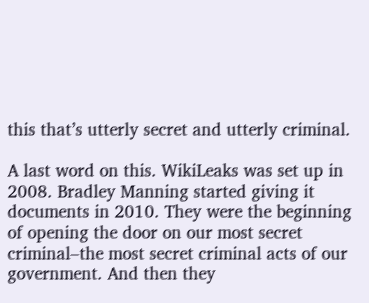this that’s utterly secret and utterly criminal.

A last word on this. WikiLeaks was set up in 2008. Bradley Manning started giving it documents in 2010. They were the beginning of opening the door on our most secret criminal–the most secret criminal acts of our government. And then they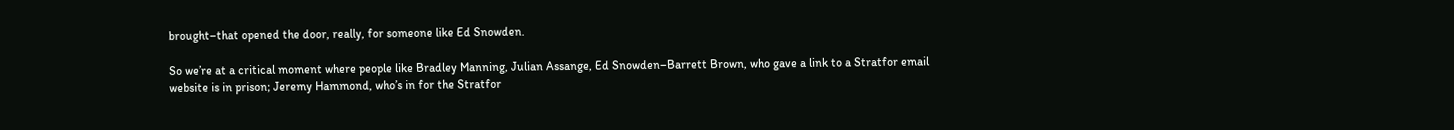brought–that opened the door, really, for someone like Ed Snowden.

So we’re at a critical moment where people like Bradley Manning, Julian Assange, Ed Snowden–Barrett Brown, who gave a link to a Stratfor email website is in prison; Jeremy Hammond, who’s in for the Stratfor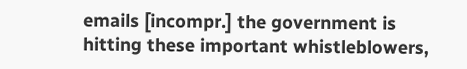emails [incompr.] the government is hitting these important whistleblowers,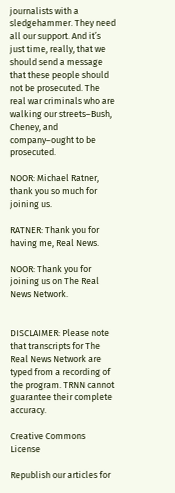journalists with a sledgehammer. They need all our support. And it’s just time, really, that we should send a message that these people should not be prosecuted. The real war criminals who are walking our streets–Bush, Cheney, and company–ought to be prosecuted.

NOOR: Michael Ratner, thank you so much for joining us.

RATNER: Thank you for having me, Real News.

NOOR: Thank you for joining us on The Real News Network.


DISCLAIMER: Please note that transcripts for The Real News Network are typed from a recording of the program. TRNN cannot guarantee their complete accuracy.

Creative Commons License

Republish our articles for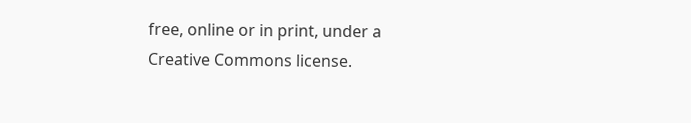free, online or in print, under a Creative Commons license.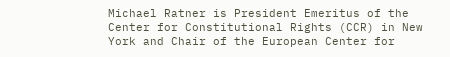Michael Ratner is President Emeritus of the Center for Constitutional Rights (CCR) in New York and Chair of the European Center for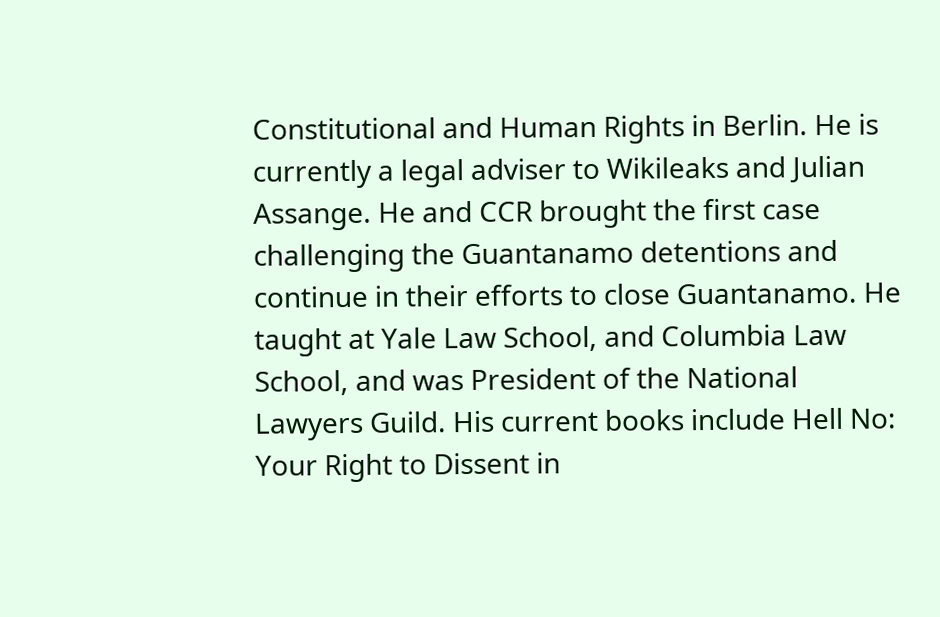Constitutional and Human Rights in Berlin. He is currently a legal adviser to Wikileaks and Julian Assange. He and CCR brought the first case challenging the Guantanamo detentions and continue in their efforts to close Guantanamo. He taught at Yale Law School, and Columbia Law School, and was President of the National Lawyers Guild. His current books include Hell No: Your Right to Dissent in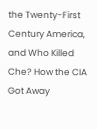the Twenty-First Century America, and Who Killed Che? How the CIA Got Away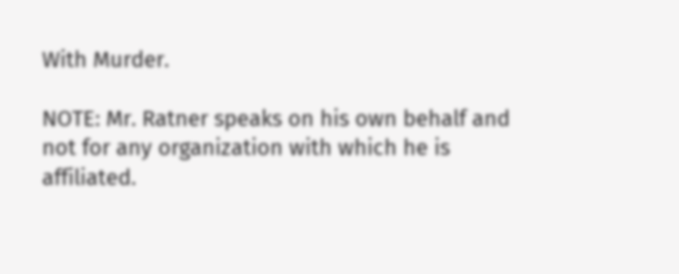With Murder.

NOTE: Mr. Ratner speaks on his own behalf and not for any organization with which he is affiliated.